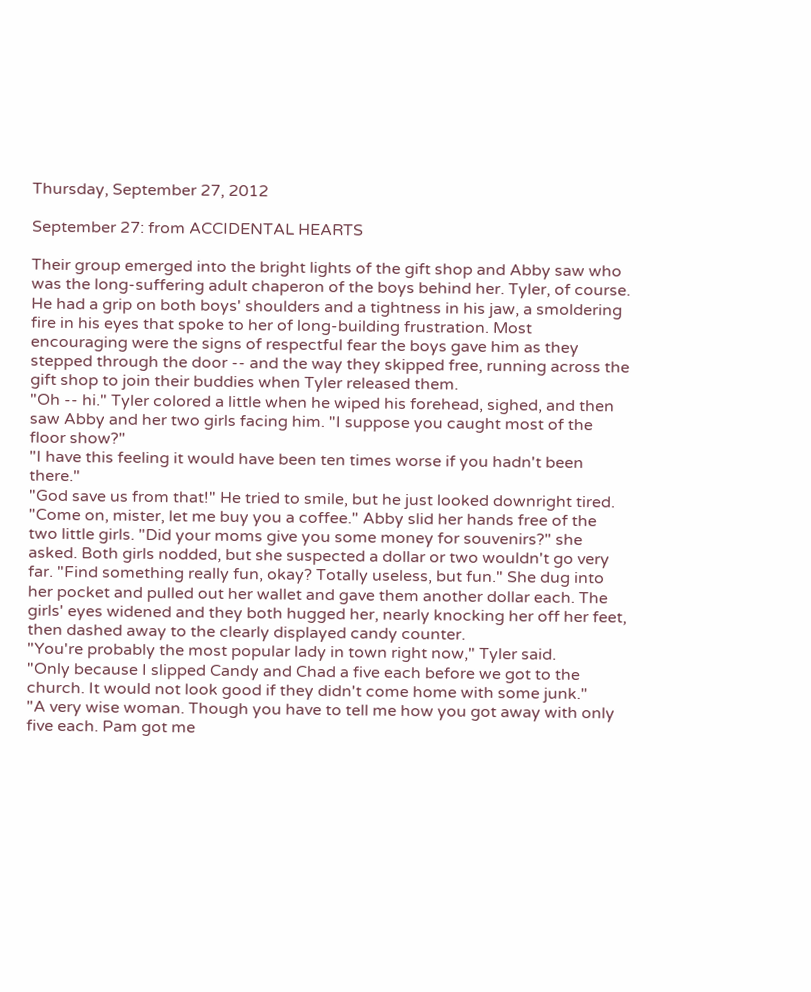Thursday, September 27, 2012

September 27: from ACCIDENTAL HEARTS

Their group emerged into the bright lights of the gift shop and Abby saw who was the long-suffering adult chaperon of the boys behind her. Tyler, of course. He had a grip on both boys' shoulders and a tightness in his jaw, a smoldering fire in his eyes that spoke to her of long-building frustration. Most encouraging were the signs of respectful fear the boys gave him as they stepped through the door -- and the way they skipped free, running across the gift shop to join their buddies when Tyler released them.
"Oh -- hi." Tyler colored a little when he wiped his forehead, sighed, and then saw Abby and her two girls facing him. "I suppose you caught most of the floor show?"
"I have this feeling it would have been ten times worse if you hadn't been there."
"God save us from that!" He tried to smile, but he just looked downright tired.
"Come on, mister, let me buy you a coffee." Abby slid her hands free of the two little girls. "Did your moms give you some money for souvenirs?" she asked. Both girls nodded, but she suspected a dollar or two wouldn't go very far. "Find something really fun, okay? Totally useless, but fun." She dug into her pocket and pulled out her wallet and gave them another dollar each. The girls' eyes widened and they both hugged her, nearly knocking her off her feet, then dashed away to the clearly displayed candy counter.
"You're probably the most popular lady in town right now," Tyler said.
"Only because I slipped Candy and Chad a five each before we got to the church. It would not look good if they didn't come home with some junk."
"A very wise woman. Though you have to tell me how you got away with only five each. Pam got me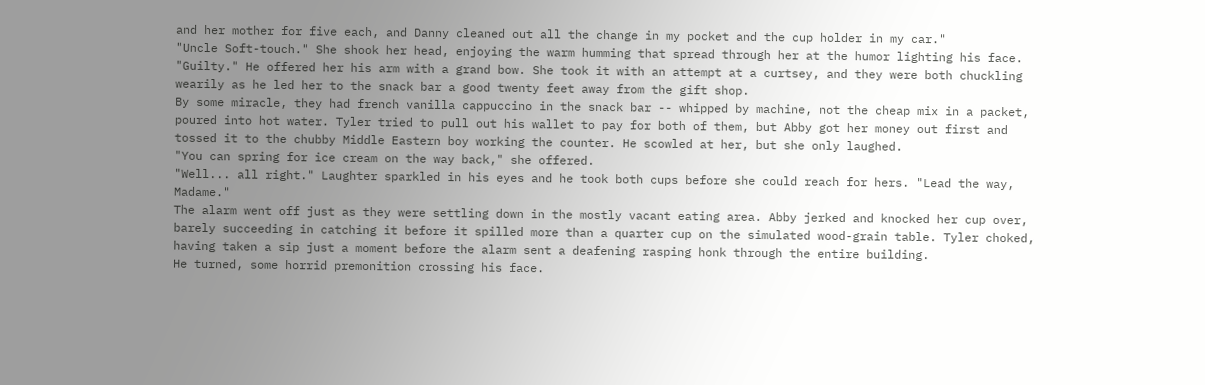and her mother for five each, and Danny cleaned out all the change in my pocket and the cup holder in my car."
"Uncle Soft-touch." She shook her head, enjoying the warm humming that spread through her at the humor lighting his face.
"Guilty." He offered her his arm with a grand bow. She took it with an attempt at a curtsey, and they were both chuckling wearily as he led her to the snack bar a good twenty feet away from the gift shop.
By some miracle, they had french vanilla cappuccino in the snack bar -- whipped by machine, not the cheap mix in a packet, poured into hot water. Tyler tried to pull out his wallet to pay for both of them, but Abby got her money out first and tossed it to the chubby Middle Eastern boy working the counter. He scowled at her, but she only laughed.
"You can spring for ice cream on the way back," she offered.
"Well... all right." Laughter sparkled in his eyes and he took both cups before she could reach for hers. "Lead the way, Madame."
The alarm went off just as they were settling down in the mostly vacant eating area. Abby jerked and knocked her cup over, barely succeeding in catching it before it spilled more than a quarter cup on the simulated wood-grain table. Tyler choked, having taken a sip just a moment before the alarm sent a deafening rasping honk through the entire building.
He turned, some horrid premonition crossing his face.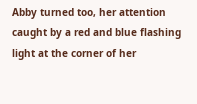Abby turned too, her attention caught by a red and blue flashing light at the corner of her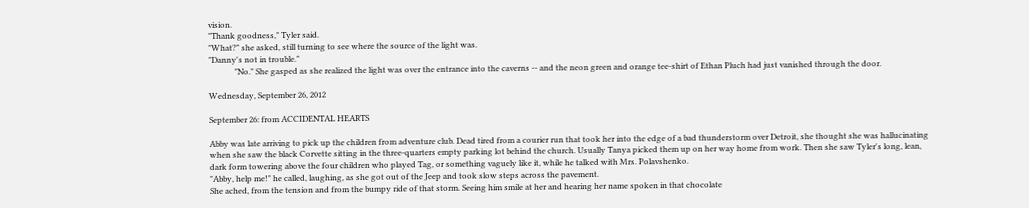vision.
"Thank goodness," Tyler said.
"What?" she asked, still turning to see where the source of the light was.
"Danny's not in trouble."
             "No." She gasped as she realized the light was over the entrance into the caverns -- and the neon green and orange tee-shirt of Ethan Pluch had just vanished through the door.

Wednesday, September 26, 2012

September 26: from ACCIDENTAL HEARTS

Abby was late arriving to pick up the children from adventure club. Dead tired from a courier run that took her into the edge of a bad thunderstorm over Detroit, she thought she was hallucinating when she saw the black Corvette sitting in the three-quarters empty parking lot behind the church. Usually Tanya picked them up on her way home from work. Then she saw Tyler's long, lean, dark form towering above the four children who played Tag, or something vaguely like it, while he talked with Mrs. Polavshenko.
"Abby, help me!" he called, laughing, as she got out of the Jeep and took slow steps across the pavement.
She ached, from the tension and from the bumpy ride of that storm. Seeing him smile at her and hearing her name spoken in that chocolate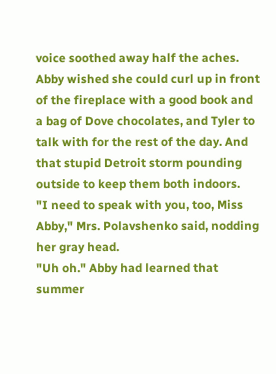voice soothed away half the aches. Abby wished she could curl up in front of the fireplace with a good book and a bag of Dove chocolates, and Tyler to talk with for the rest of the day. And that stupid Detroit storm pounding outside to keep them both indoors.
"I need to speak with you, too, Miss Abby," Mrs. Polavshenko said, nodding her gray head.
"Uh oh." Abby had learned that summer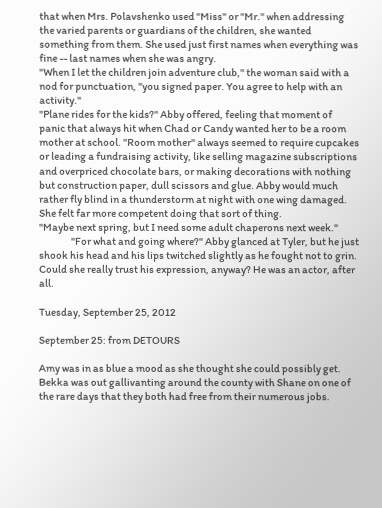that when Mrs. Polavshenko used "Miss" or "Mr." when addressing the varied parents or guardians of the children, she wanted something from them. She used just first names when everything was fine -- last names when she was angry.
"When I let the children join adventure club," the woman said with a nod for punctuation, "you signed paper. You agree to help with an activity."
"Plane rides for the kids?" Abby offered, feeling that moment of panic that always hit when Chad or Candy wanted her to be a room mother at school. "Room mother" always seemed to require cupcakes or leading a fundraising activity, like selling magazine subscriptions and overpriced chocolate bars, or making decorations with nothing but construction paper, dull scissors and glue. Abby would much rather fly blind in a thunderstorm at night with one wing damaged. She felt far more competent doing that sort of thing.
"Maybe next spring, but I need some adult chaperons next week."
                "For what and going where?" Abby glanced at Tyler, but he just shook his head and his lips twitched slightly as he fought not to grin. Could she really trust his expression, anyway? He was an actor, after all.

Tuesday, September 25, 2012

September 25: from DETOURS

Amy was in as blue a mood as she thought she could possibly get. Bekka was out gallivanting around the county with Shane on one of the rare days that they both had free from their numerous jobs.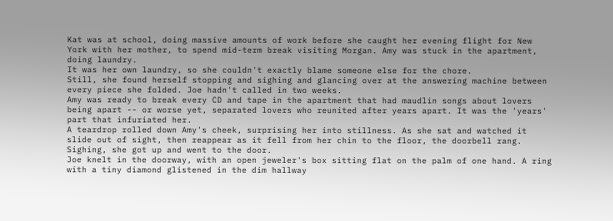Kat was at school, doing massive amounts of work before she caught her evening flight for New York with her mother, to spend mid-term break visiting Morgan. Amy was stuck in the apartment, doing laundry.
It was her own laundry, so she couldn't exactly blame someone else for the chore.
Still, she found herself stopping and sighing and glancing over at the answering machine between every piece she folded. Joe hadn't called in two weeks.
Amy was ready to break every CD and tape in the apartment that had maudlin songs about lovers being apart -- or worse yet, separated lovers who reunited after years apart. It was the 'years' part that infuriated her.
A teardrop rolled down Amy's cheek, surprising her into stillness. As she sat and watched it slide out of sight, then reappear as it fell from her chin to the floor, the doorbell rang. Sighing, she got up and went to the door.
Joe knelt in the doorway, with an open jeweler's box sitting flat on the palm of one hand. A ring with a tiny diamond glistened in the dim hallway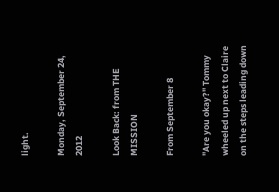light.

Monday, September 24, 2012

Look Back: from THE MISSION

From September 8

"Are you okay?" Tommy wheeled up next to Claire on the steps leading down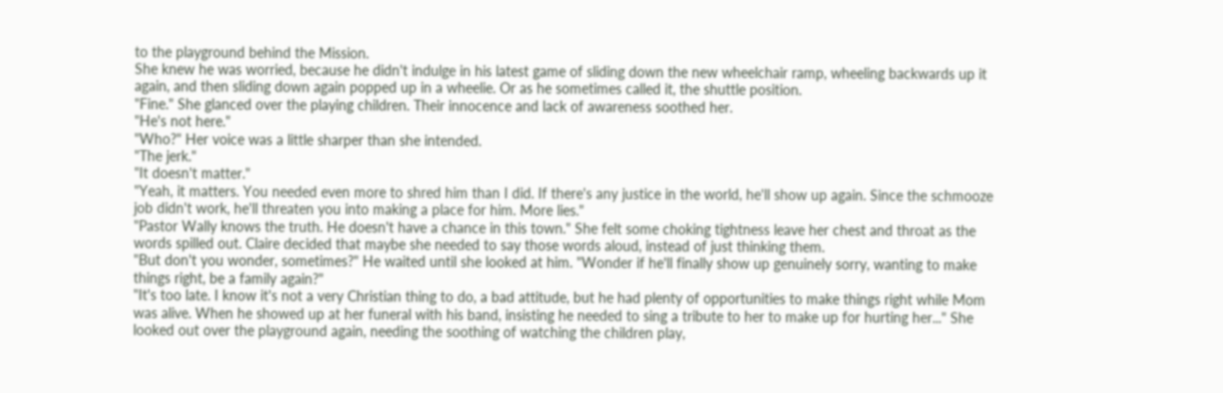to the playground behind the Mission.
She knew he was worried, because he didn't indulge in his latest game of sliding down the new wheelchair ramp, wheeling backwards up it again, and then sliding down again popped up in a wheelie. Or as he sometimes called it, the shuttle position.
"Fine." She glanced over the playing children. Their innocence and lack of awareness soothed her.
"He's not here."
"Who?" Her voice was a little sharper than she intended.
"The jerk."
"It doesn't matter."
"Yeah, it matters. You needed even more to shred him than I did. If there's any justice in the world, he'll show up again. Since the schmooze job didn't work, he'll threaten you into making a place for him. More lies."
"Pastor Wally knows the truth. He doesn't have a chance in this town." She felt some choking tightness leave her chest and throat as the words spilled out. Claire decided that maybe she needed to say those words aloud, instead of just thinking them.
"But don't you wonder, sometimes?" He waited until she looked at him. "Wonder if he'll finally show up genuinely sorry, wanting to make things right, be a family again?"
"It's too late. I know it's not a very Christian thing to do, a bad attitude, but he had plenty of opportunities to make things right while Mom was alive. When he showed up at her funeral with his band, insisting he needed to sing a tribute to her to make up for hurting her..." She looked out over the playground again, needing the soothing of watching the children play,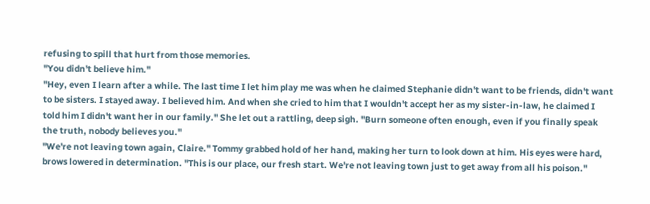refusing to spill that hurt from those memories.
"You didn't believe him."
"Hey, even I learn after a while. The last time I let him play me was when he claimed Stephanie didn't want to be friends, didn't want to be sisters. I stayed away. I believed him. And when she cried to him that I wouldn't accept her as my sister-in-law, he claimed I told him I didn't want her in our family." She let out a rattling, deep sigh. "Burn someone often enough, even if you finally speak the truth, nobody believes you."
"We're not leaving town again, Claire." Tommy grabbed hold of her hand, making her turn to look down at him. His eyes were hard, brows lowered in determination. "This is our place, our fresh start. We're not leaving town just to get away from all his poison."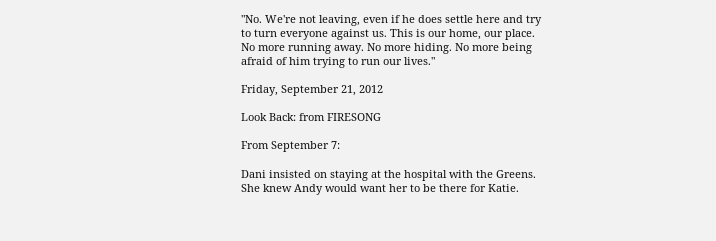"No. We're not leaving, even if he does settle here and try to turn everyone against us. This is our home, our place. No more running away. No more hiding. No more being afraid of him trying to run our lives."

Friday, September 21, 2012

Look Back: from FIRESONG

From September 7:

Dani insisted on staying at the hospital with the Greens. She knew Andy would want her to be there for Katie.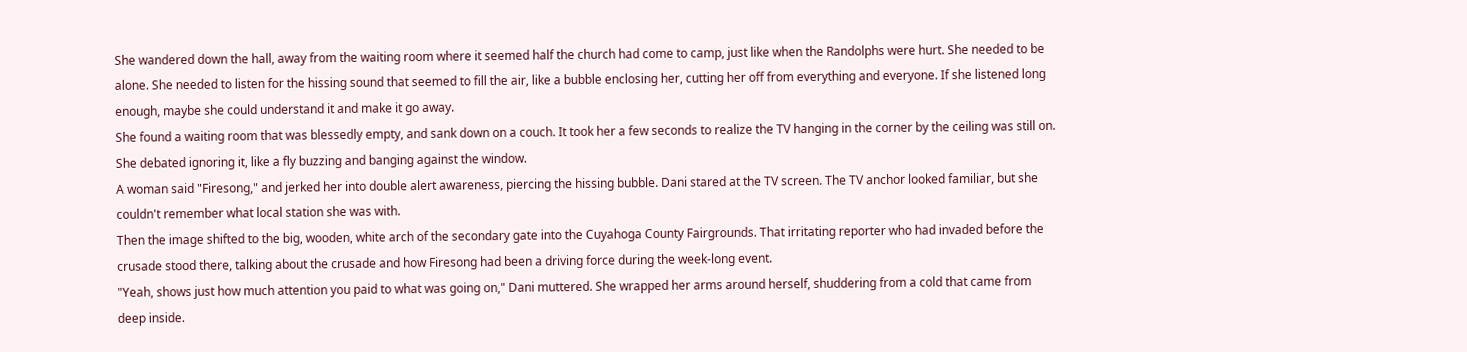She wandered down the hall, away from the waiting room where it seemed half the church had come to camp, just like when the Randolphs were hurt. She needed to be alone. She needed to listen for the hissing sound that seemed to fill the air, like a bubble enclosing her, cutting her off from everything and everyone. If she listened long enough, maybe she could understand it and make it go away.
She found a waiting room that was blessedly empty, and sank down on a couch. It took her a few seconds to realize the TV hanging in the corner by the ceiling was still on. She debated ignoring it, like a fly buzzing and banging against the window.
A woman said "Firesong," and jerked her into double alert awareness, piercing the hissing bubble. Dani stared at the TV screen. The TV anchor looked familiar, but she couldn't remember what local station she was with.
Then the image shifted to the big, wooden, white arch of the secondary gate into the Cuyahoga County Fairgrounds. That irritating reporter who had invaded before the crusade stood there, talking about the crusade and how Firesong had been a driving force during the week-long event.
"Yeah, shows just how much attention you paid to what was going on," Dani muttered. She wrapped her arms around herself, shuddering from a cold that came from deep inside.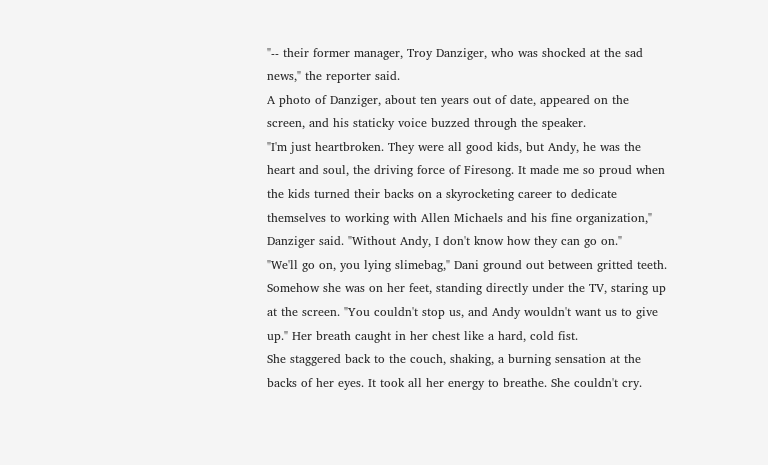"-- their former manager, Troy Danziger, who was shocked at the sad news," the reporter said.
A photo of Danziger, about ten years out of date, appeared on the screen, and his staticky voice buzzed through the speaker.
"I'm just heartbroken. They were all good kids, but Andy, he was the heart and soul, the driving force of Firesong. It made me so proud when the kids turned their backs on a skyrocketing career to dedicate themselves to working with Allen Michaels and his fine organization," Danziger said. "Without Andy, I don't know how they can go on."
"We'll go on, you lying slimebag," Dani ground out between gritted teeth. Somehow she was on her feet, standing directly under the TV, staring up at the screen. "You couldn't stop us, and Andy wouldn't want us to give up." Her breath caught in her chest like a hard, cold fist.
She staggered back to the couch, shaking, a burning sensation at the backs of her eyes. It took all her energy to breathe. She couldn't cry.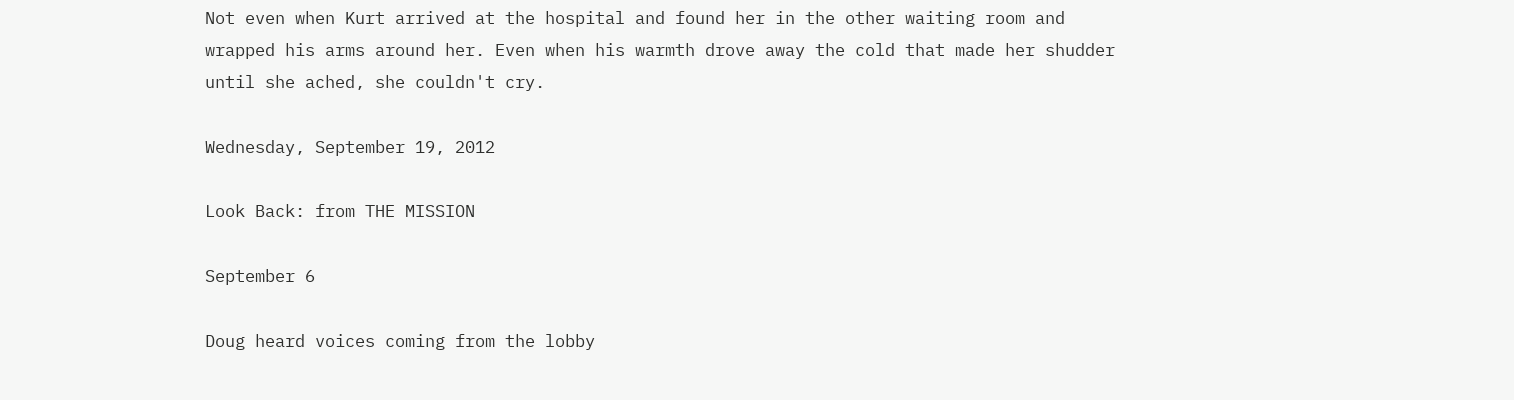Not even when Kurt arrived at the hospital and found her in the other waiting room and wrapped his arms around her. Even when his warmth drove away the cold that made her shudder until she ached, she couldn't cry.

Wednesday, September 19, 2012

Look Back: from THE MISSION

September 6

Doug heard voices coming from the lobby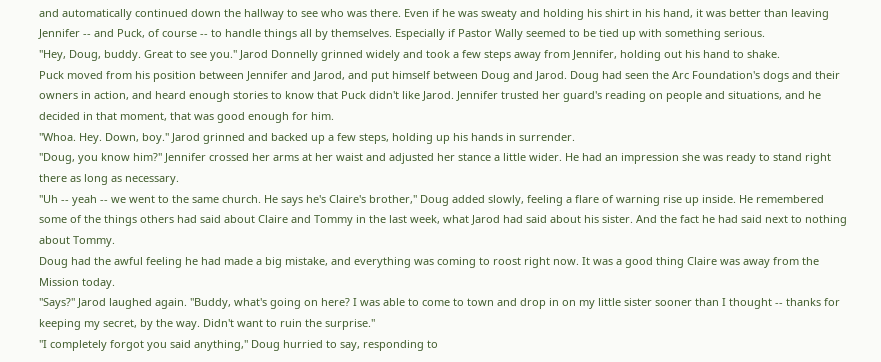and automatically continued down the hallway to see who was there. Even if he was sweaty and holding his shirt in his hand, it was better than leaving Jennifer -- and Puck, of course -- to handle things all by themselves. Especially if Pastor Wally seemed to be tied up with something serious.
"Hey, Doug, buddy. Great to see you." Jarod Donnelly grinned widely and took a few steps away from Jennifer, holding out his hand to shake.
Puck moved from his position between Jennifer and Jarod, and put himself between Doug and Jarod. Doug had seen the Arc Foundation's dogs and their owners in action, and heard enough stories to know that Puck didn't like Jarod. Jennifer trusted her guard's reading on people and situations, and he decided in that moment, that was good enough for him.
"Whoa. Hey. Down, boy." Jarod grinned and backed up a few steps, holding up his hands in surrender.
"Doug, you know him?" Jennifer crossed her arms at her waist and adjusted her stance a little wider. He had an impression she was ready to stand right there as long as necessary.
"Uh -- yeah -- we went to the same church. He says he's Claire's brother," Doug added slowly, feeling a flare of warning rise up inside. He remembered some of the things others had said about Claire and Tommy in the last week, what Jarod had said about his sister. And the fact he had said next to nothing about Tommy.
Doug had the awful feeling he had made a big mistake, and everything was coming to roost right now. It was a good thing Claire was away from the Mission today.
"Says?" Jarod laughed again. "Buddy, what's going on here? I was able to come to town and drop in on my little sister sooner than I thought -- thanks for keeping my secret, by the way. Didn't want to ruin the surprise."
"I completely forgot you said anything," Doug hurried to say, responding to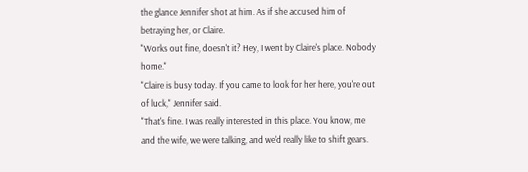the glance Jennifer shot at him. As if she accused him of betraying her, or Claire.
"Works out fine, doesn't it? Hey, I went by Claire's place. Nobody home."
"Claire is busy today. If you came to look for her here, you're out of luck," Jennifer said.
"That's fine. I was really interested in this place. You know, me and the wife, we were talking, and we'd really like to shift gears.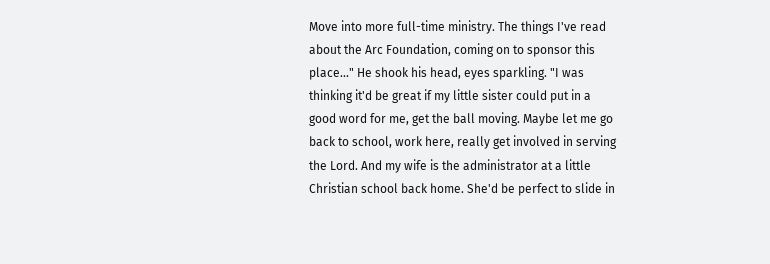Move into more full-time ministry. The things I've read about the Arc Foundation, coming on to sponsor this place..." He shook his head, eyes sparkling. "I was thinking it'd be great if my little sister could put in a good word for me, get the ball moving. Maybe let me go back to school, work here, really get involved in serving the Lord. And my wife is the administrator at a little Christian school back home. She'd be perfect to slide in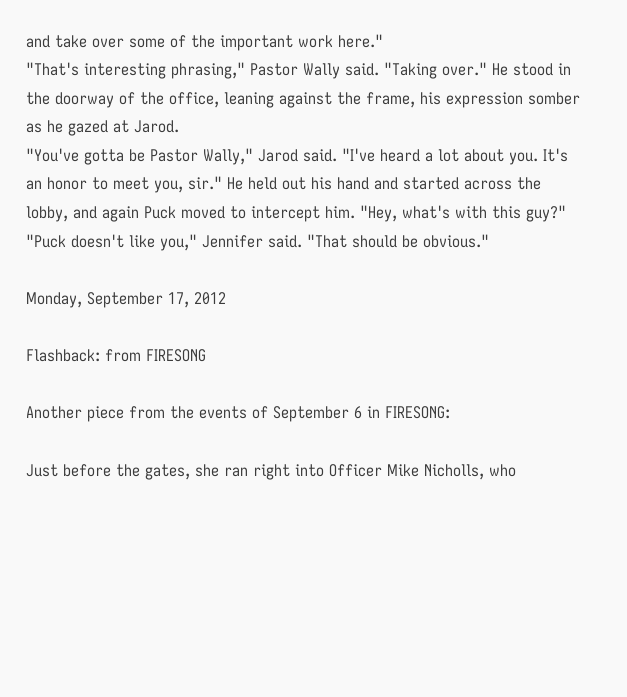and take over some of the important work here."
"That's interesting phrasing," Pastor Wally said. "Taking over." He stood in the doorway of the office, leaning against the frame, his expression somber as he gazed at Jarod.
"You've gotta be Pastor Wally," Jarod said. "I've heard a lot about you. It's an honor to meet you, sir." He held out his hand and started across the lobby, and again Puck moved to intercept him. "Hey, what's with this guy?"
"Puck doesn't like you," Jennifer said. "That should be obvious."

Monday, September 17, 2012

Flashback: from FIRESONG

Another piece from the events of September 6 in FIRESONG:

Just before the gates, she ran right into Officer Mike Nicholls, who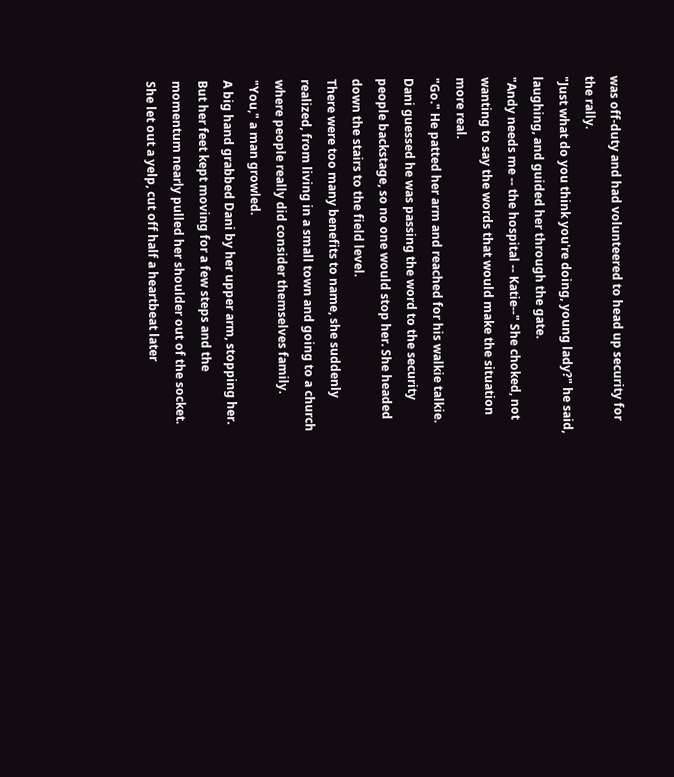was off-duty and had volunteered to head up security for the rally.
"Just what do you think you're doing, young lady?" he said, laughing, and guided her through the gate.
"Andy needs me -- the hospital -- Katie--" She choked, not wanting to say the words that would make the situation more real.
"Go." He patted her arm and reached for his walkie talkie. Dani guessed he was passing the word to the security people backstage, so no one would stop her. She headed down the stairs to the field level.
There were too many benefits to name, she suddenly realized, from living in a small town and going to a church where people really did consider themselves family.
"You," a man growled.
A big hand grabbed Dani by her upper arm, stopping her. But her feet kept moving for a few steps and the momentum nearly pulled her shoulder out of the socket. She let out a yelp, cut off half a heartbeat later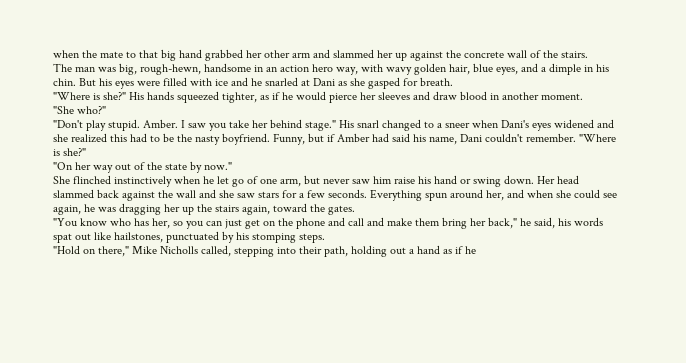when the mate to that big hand grabbed her other arm and slammed her up against the concrete wall of the stairs.
The man was big, rough-hewn, handsome in an action hero way, with wavy golden hair, blue eyes, and a dimple in his chin. But his eyes were filled with ice and he snarled at Dani as she gasped for breath.
"Where is she?" His hands squeezed tighter, as if he would pierce her sleeves and draw blood in another moment.
"She who?"
"Don't play stupid. Amber. I saw you take her behind stage." His snarl changed to a sneer when Dani's eyes widened and she realized this had to be the nasty boyfriend. Funny, but if Amber had said his name, Dani couldn't remember. "Where is she?"
"On her way out of the state by now."
She flinched instinctively when he let go of one arm, but never saw him raise his hand or swing down. Her head slammed back against the wall and she saw stars for a few seconds. Everything spun around her, and when she could see again, he was dragging her up the stairs again, toward the gates.
"You know who has her, so you can just get on the phone and call and make them bring her back," he said, his words spat out like hailstones, punctuated by his stomping steps.
"Hold on there," Mike Nicholls called, stepping into their path, holding out a hand as if he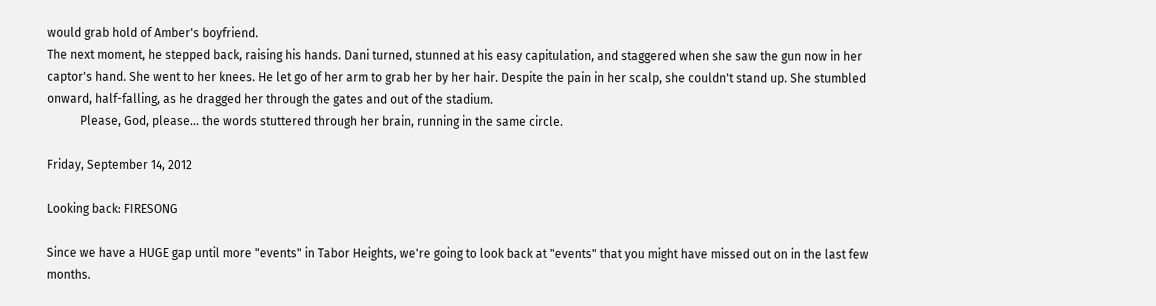would grab hold of Amber's boyfriend.
The next moment, he stepped back, raising his hands. Dani turned, stunned at his easy capitulation, and staggered when she saw the gun now in her captor's hand. She went to her knees. He let go of her arm to grab her by her hair. Despite the pain in her scalp, she couldn't stand up. She stumbled onward, half-falling, as he dragged her through the gates and out of the stadium.
           Please, God, please... the words stuttered through her brain, running in the same circle.

Friday, September 14, 2012

Looking back: FIRESONG

Since we have a HUGE gap until more "events" in Tabor Heights, we're going to look back at "events" that you might have missed out on in the last few months.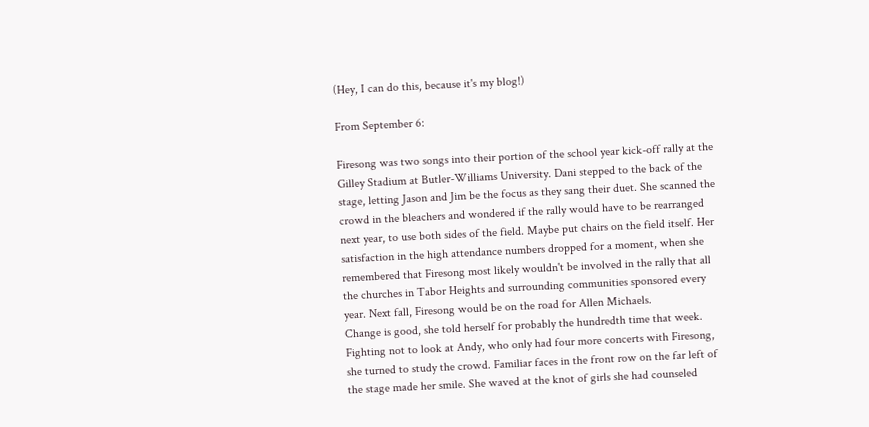(Hey, I can do this, because it's my blog!)

From September 6:

Firesong was two songs into their portion of the school year kick-off rally at the Gilley Stadium at Butler-Williams University. Dani stepped to the back of the stage, letting Jason and Jim be the focus as they sang their duet. She scanned the crowd in the bleachers and wondered if the rally would have to be rearranged next year, to use both sides of the field. Maybe put chairs on the field itself. Her satisfaction in the high attendance numbers dropped for a moment, when she remembered that Firesong most likely wouldn't be involved in the rally that all the churches in Tabor Heights and surrounding communities sponsored every year. Next fall, Firesong would be on the road for Allen Michaels.
Change is good, she told herself for probably the hundredth time that week.
Fighting not to look at Andy, who only had four more concerts with Firesong, she turned to study the crowd. Familiar faces in the front row on the far left of the stage made her smile. She waved at the knot of girls she had counseled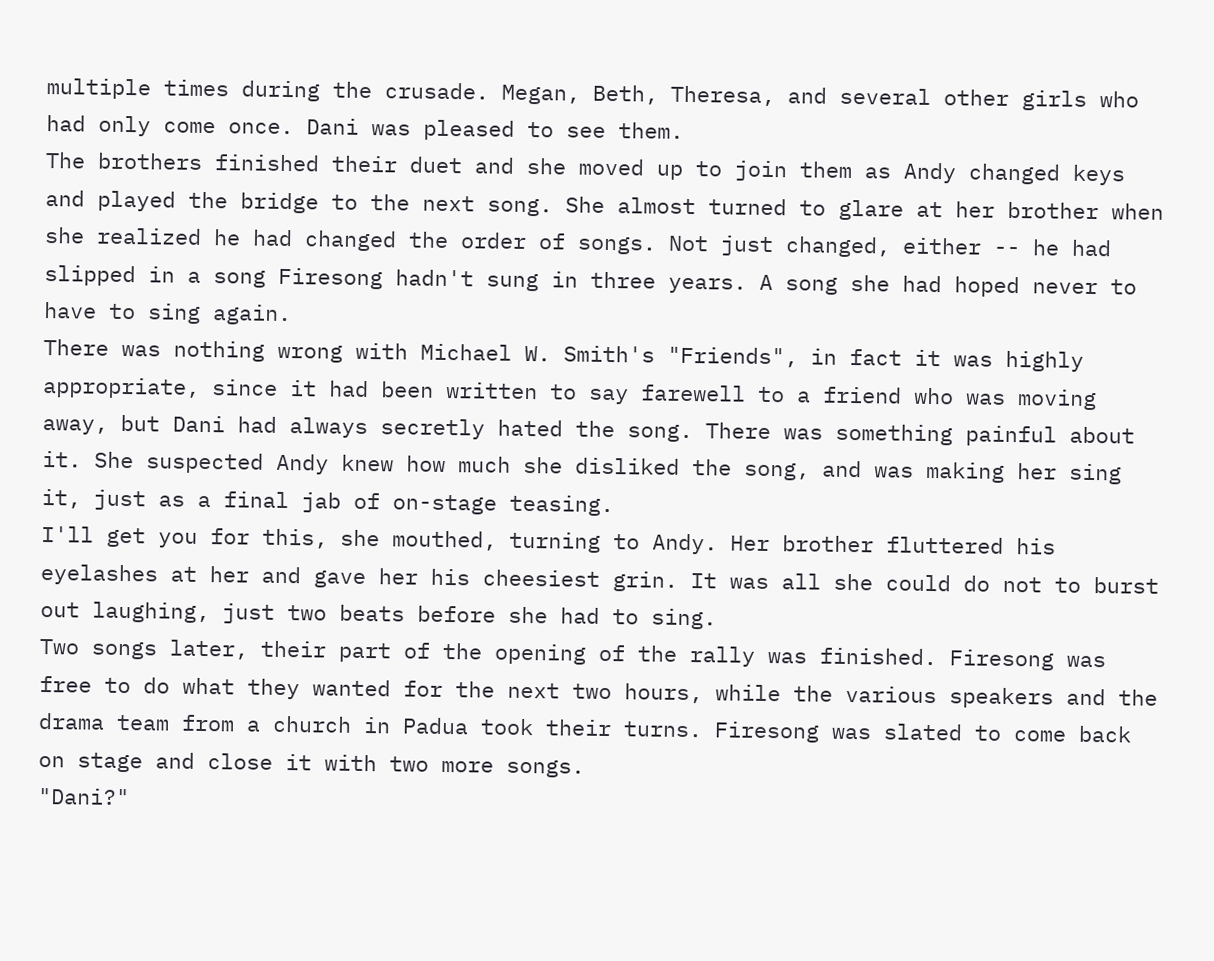multiple times during the crusade. Megan, Beth, Theresa, and several other girls who had only come once. Dani was pleased to see them.
The brothers finished their duet and she moved up to join them as Andy changed keys and played the bridge to the next song. She almost turned to glare at her brother when she realized he had changed the order of songs. Not just changed, either -- he had slipped in a song Firesong hadn't sung in three years. A song she had hoped never to have to sing again.
There was nothing wrong with Michael W. Smith's "Friends", in fact it was highly appropriate, since it had been written to say farewell to a friend who was moving away, but Dani had always secretly hated the song. There was something painful about it. She suspected Andy knew how much she disliked the song, and was making her sing it, just as a final jab of on-stage teasing.
I'll get you for this, she mouthed, turning to Andy. Her brother fluttered his eyelashes at her and gave her his cheesiest grin. It was all she could do not to burst out laughing, just two beats before she had to sing.
Two songs later, their part of the opening of the rally was finished. Firesong was free to do what they wanted for the next two hours, while the various speakers and the drama team from a church in Padua took their turns. Firesong was slated to come back on stage and close it with two more songs.
"Dani?"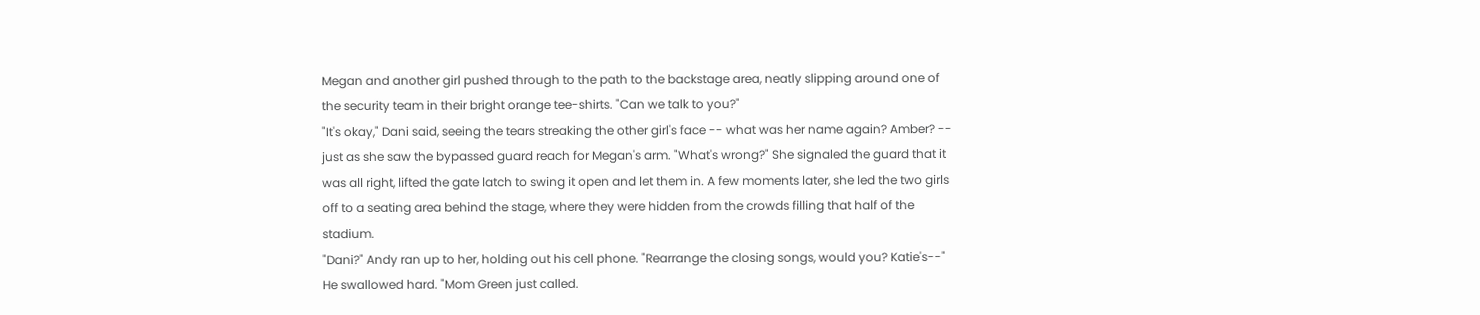Megan and another girl pushed through to the path to the backstage area, neatly slipping around one of the security team in their bright orange tee-shirts. "Can we talk to you?"
"It's okay," Dani said, seeing the tears streaking the other girl's face -- what was her name again? Amber? -- just as she saw the bypassed guard reach for Megan's arm. "What's wrong?" She signaled the guard that it was all right, lifted the gate latch to swing it open and let them in. A few moments later, she led the two girls off to a seating area behind the stage, where they were hidden from the crowds filling that half of the stadium.
"Dani?" Andy ran up to her, holding out his cell phone. "Rearrange the closing songs, would you? Katie's--" He swallowed hard. "Mom Green just called.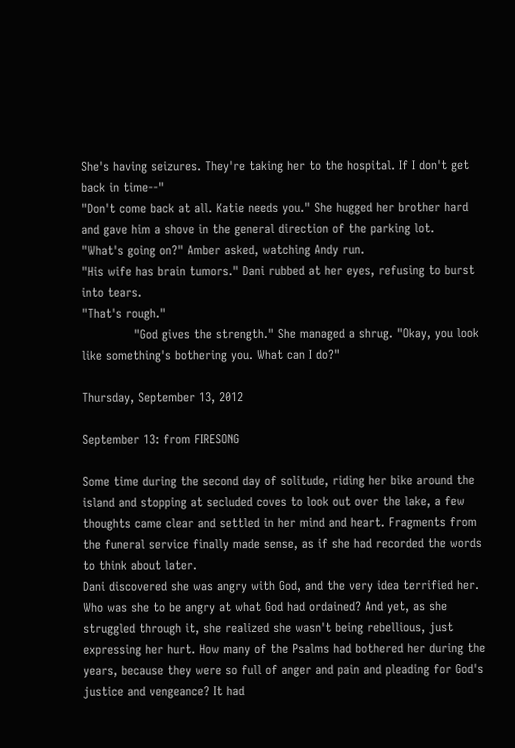She's having seizures. They're taking her to the hospital. If I don't get back in time--"
"Don't come back at all. Katie needs you." She hugged her brother hard and gave him a shove in the general direction of the parking lot.
"What's going on?" Amber asked, watching Andy run.
"His wife has brain tumors." Dani rubbed at her eyes, refusing to burst into tears.
"That's rough."
             "God gives the strength." She managed a shrug. "Okay, you look like something's bothering you. What can I do?"

Thursday, September 13, 2012

September 13: from FIRESONG

Some time during the second day of solitude, riding her bike around the island and stopping at secluded coves to look out over the lake, a few thoughts came clear and settled in her mind and heart. Fragments from the funeral service finally made sense, as if she had recorded the words to think about later.
Dani discovered she was angry with God, and the very idea terrified her. Who was she to be angry at what God had ordained? And yet, as she struggled through it, she realized she wasn't being rebellious, just expressing her hurt. How many of the Psalms had bothered her during the years, because they were so full of anger and pain and pleading for God's justice and vengeance? It had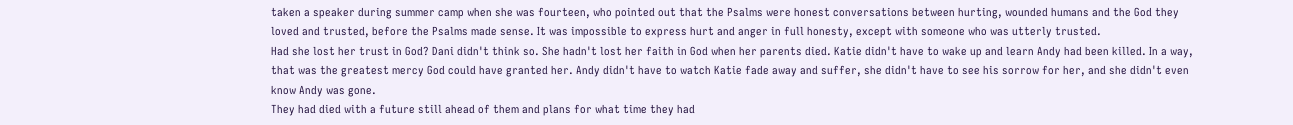taken a speaker during summer camp when she was fourteen, who pointed out that the Psalms were honest conversations between hurting, wounded humans and the God they loved and trusted, before the Psalms made sense. It was impossible to express hurt and anger in full honesty, except with someone who was utterly trusted.
Had she lost her trust in God? Dani didn't think so. She hadn't lost her faith in God when her parents died. Katie didn't have to wake up and learn Andy had been killed. In a way, that was the greatest mercy God could have granted her. Andy didn't have to watch Katie fade away and suffer, she didn't have to see his sorrow for her, and she didn't even know Andy was gone.
They had died with a future still ahead of them and plans for what time they had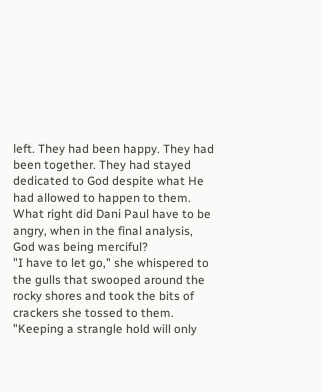left. They had been happy. They had been together. They had stayed dedicated to God despite what He had allowed to happen to them.
What right did Dani Paul have to be angry, when in the final analysis, God was being merciful?
"I have to let go," she whispered to the gulls that swooped around the rocky shores and took the bits of crackers she tossed to them. "Keeping a strangle hold will only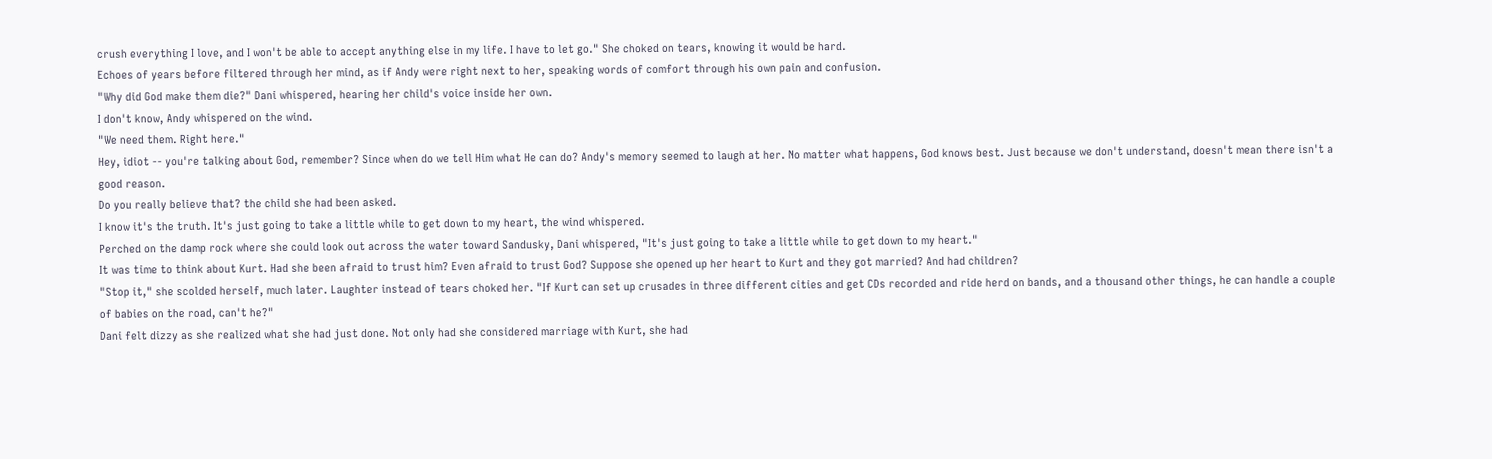crush everything I love, and I won't be able to accept anything else in my life. I have to let go." She choked on tears, knowing it would be hard.
Echoes of years before filtered through her mind, as if Andy were right next to her, speaking words of comfort through his own pain and confusion.
"Why did God make them die?" Dani whispered, hearing her child's voice inside her own.
I don't know, Andy whispered on the wind.
"We need them. Right here."
Hey, idiot -- you're talking about God, remember? Since when do we tell Him what He can do? Andy's memory seemed to laugh at her. No matter what happens, God knows best. Just because we don't understand, doesn't mean there isn't a good reason.
Do you really believe that? the child she had been asked.
I know it's the truth. It's just going to take a little while to get down to my heart, the wind whispered.
Perched on the damp rock where she could look out across the water toward Sandusky, Dani whispered, "It's just going to take a little while to get down to my heart."
It was time to think about Kurt. Had she been afraid to trust him? Even afraid to trust God? Suppose she opened up her heart to Kurt and they got married? And had children?
"Stop it," she scolded herself, much later. Laughter instead of tears choked her. "If Kurt can set up crusades in three different cities and get CDs recorded and ride herd on bands, and a thousand other things, he can handle a couple of babies on the road, can't he?"
Dani felt dizzy as she realized what she had just done. Not only had she considered marriage with Kurt, she had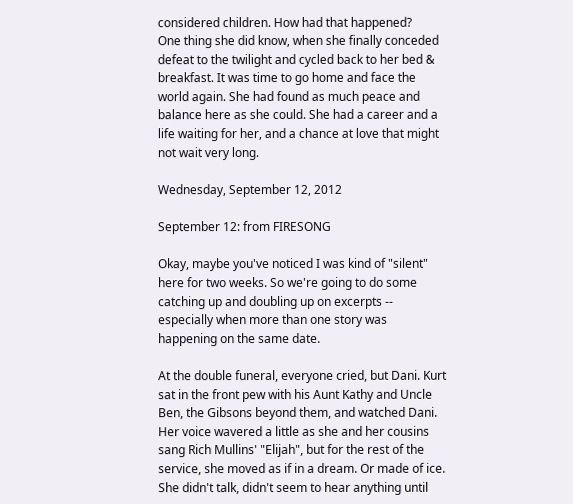considered children. How had that happened?
One thing she did know, when she finally conceded defeat to the twilight and cycled back to her bed & breakfast. It was time to go home and face the world again. She had found as much peace and balance here as she could. She had a career and a life waiting for her, and a chance at love that might not wait very long.

Wednesday, September 12, 2012

September 12: from FIRESONG

Okay, maybe you've noticed I was kind of "silent" here for two weeks. So we're going to do some catching up and doubling up on excerpts -- especially when more than one story was happening on the same date.

At the double funeral, everyone cried, but Dani. Kurt sat in the front pew with his Aunt Kathy and Uncle Ben, the Gibsons beyond them, and watched Dani. Her voice wavered a little as she and her cousins sang Rich Mullins' "Elijah", but for the rest of the service, she moved as if in a dream. Or made of ice.
She didn't talk, didn't seem to hear anything until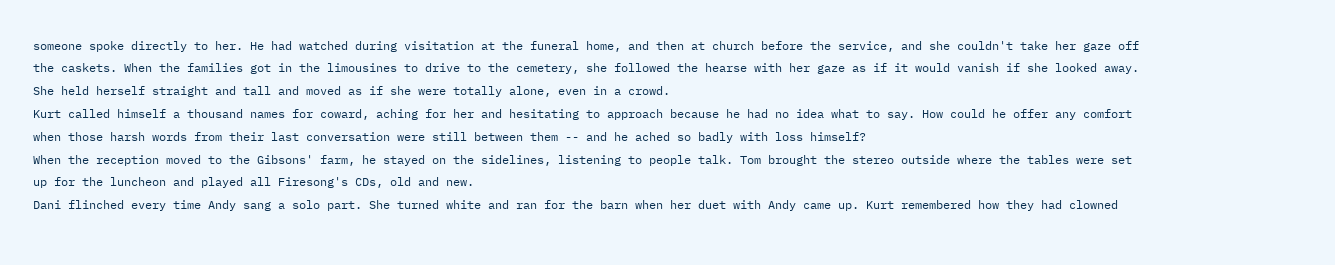someone spoke directly to her. He had watched during visitation at the funeral home, and then at church before the service, and she couldn't take her gaze off the caskets. When the families got in the limousines to drive to the cemetery, she followed the hearse with her gaze as if it would vanish if she looked away. She held herself straight and tall and moved as if she were totally alone, even in a crowd.
Kurt called himself a thousand names for coward, aching for her and hesitating to approach because he had no idea what to say. How could he offer any comfort when those harsh words from their last conversation were still between them -- and he ached so badly with loss himself?
When the reception moved to the Gibsons' farm, he stayed on the sidelines, listening to people talk. Tom brought the stereo outside where the tables were set up for the luncheon and played all Firesong's CDs, old and new.
Dani flinched every time Andy sang a solo part. She turned white and ran for the barn when her duet with Andy came up. Kurt remembered how they had clowned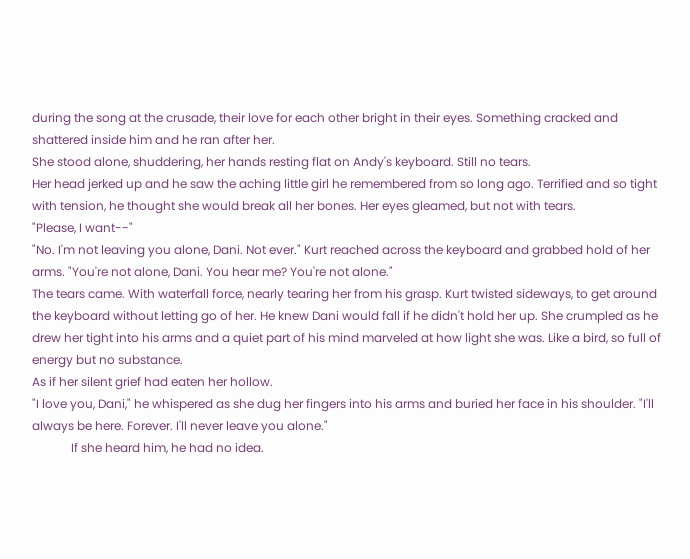during the song at the crusade, their love for each other bright in their eyes. Something cracked and shattered inside him and he ran after her.
She stood alone, shuddering, her hands resting flat on Andy's keyboard. Still no tears.
Her head jerked up and he saw the aching little girl he remembered from so long ago. Terrified and so tight with tension, he thought she would break all her bones. Her eyes gleamed, but not with tears.
"Please, I want--"
"No. I'm not leaving you alone, Dani. Not ever." Kurt reached across the keyboard and grabbed hold of her arms. "You're not alone, Dani. You hear me? You're not alone."
The tears came. With waterfall force, nearly tearing her from his grasp. Kurt twisted sideways, to get around the keyboard without letting go of her. He knew Dani would fall if he didn't hold her up. She crumpled as he drew her tight into his arms and a quiet part of his mind marveled at how light she was. Like a bird, so full of energy but no substance.
As if her silent grief had eaten her hollow.
"I love you, Dani," he whispered as she dug her fingers into his arms and buried her face in his shoulder. "I'll always be here. Forever. I'll never leave you alone."
             If she heard him, he had no idea.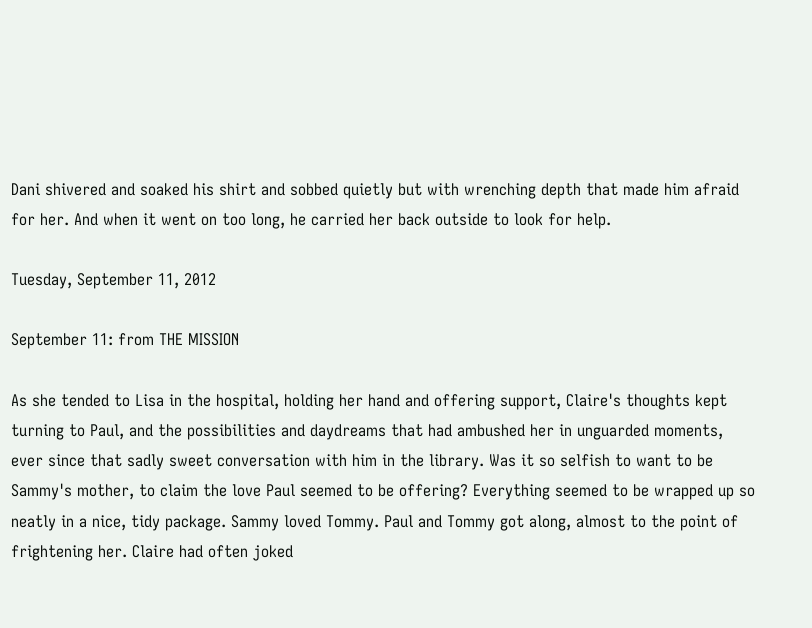Dani shivered and soaked his shirt and sobbed quietly but with wrenching depth that made him afraid for her. And when it went on too long, he carried her back outside to look for help.

Tuesday, September 11, 2012

September 11: from THE MISSION

As she tended to Lisa in the hospital, holding her hand and offering support, Claire's thoughts kept turning to Paul, and the possibilities and daydreams that had ambushed her in unguarded moments, ever since that sadly sweet conversation with him in the library. Was it so selfish to want to be Sammy's mother, to claim the love Paul seemed to be offering? Everything seemed to be wrapped up so neatly in a nice, tidy package. Sammy loved Tommy. Paul and Tommy got along, almost to the point of frightening her. Claire had often joked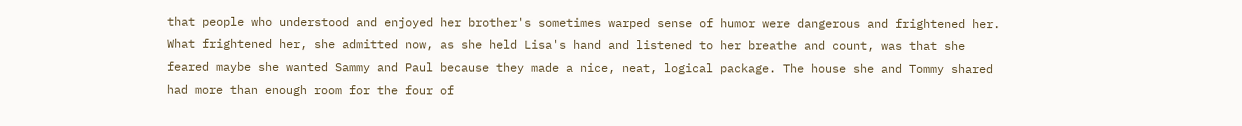that people who understood and enjoyed her brother's sometimes warped sense of humor were dangerous and frightened her.
What frightened her, she admitted now, as she held Lisa's hand and listened to her breathe and count, was that she feared maybe she wanted Sammy and Paul because they made a nice, neat, logical package. The house she and Tommy shared had more than enough room for the four of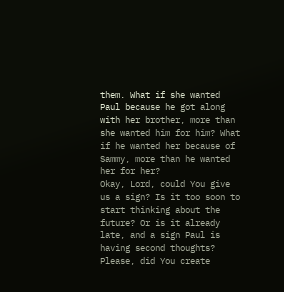them. What if she wanted Paul because he got along with her brother, more than she wanted him for him? What if he wanted her because of Sammy, more than he wanted her for her?
Okay, Lord, could You give us a sign? Is it too soon to start thinking about the future? Or is it already late, and a sign Paul is having second thoughts? Please, did You create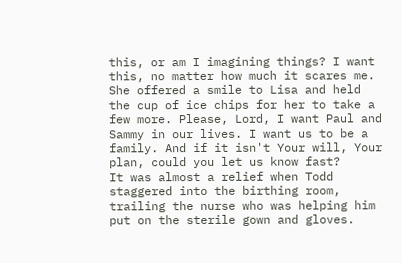this, or am I imagining things? I want this, no matter how much it scares me. She offered a smile to Lisa and held the cup of ice chips for her to take a few more. Please, Lord, I want Paul and Sammy in our lives. I want us to be a family. And if it isn't Your will, Your plan, could you let us know fast?
It was almost a relief when Todd staggered into the birthing room, trailing the nurse who was helping him put on the sterile gown and gloves.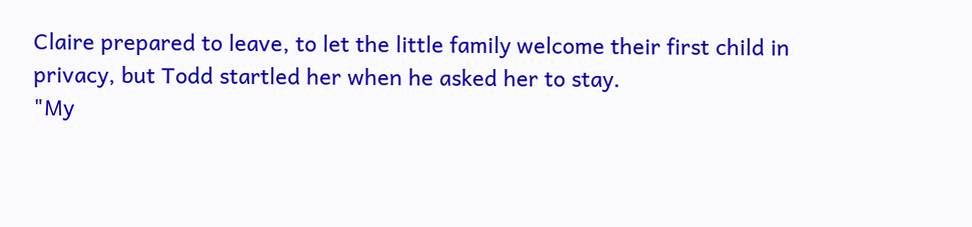Claire prepared to leave, to let the little family welcome their first child in privacy, but Todd startled her when he asked her to stay.
"My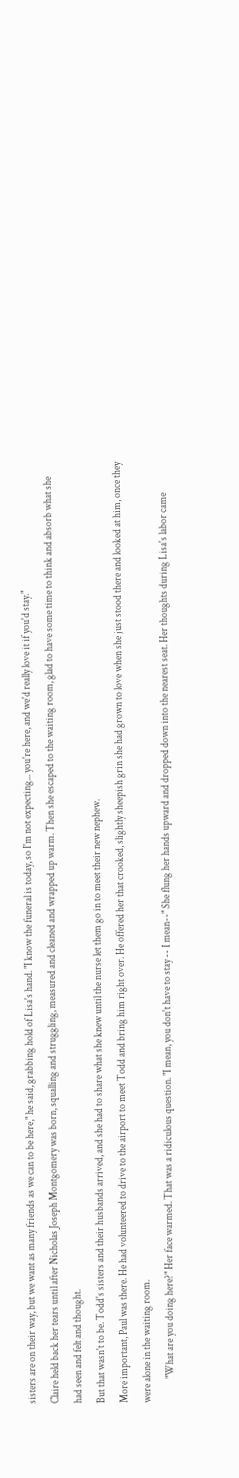sisters are on their way, but we want as many friends as we can to be here," he said, grabbing hold of Lisa's hand. "I know the funeral is today, so I'm not expecting... you're here, and we'd really love it if you'd stay."
Claire held back her tears until after Nicholas Joseph Montgomery was born, squalling and struggling, measured and cleaned and wrapped up warm. Then she escaped to the waiting room, glad to have some time to think and absorb what she had seen and felt and thought.
But that wasn't to be. Todd's sisters and their husbands arrived, and she had to share what she knew until the nurse let them go in to meet their new nephew.
More important, Paul was there. He had volunteered to drive to the airport to meet Todd and bring him right over. He offered her that crooked, slightly sheepish grin she had grown to love when she just stood there and looked at him, once they were alone in the waiting room.
            "What are you doing here?" Her face warmed. That was a ridiculous question. "I mean, you don't have to stay -- I mean--" She flung her hands upward and dropped down into the nearest seat. Her thoughts during Lisa's labor came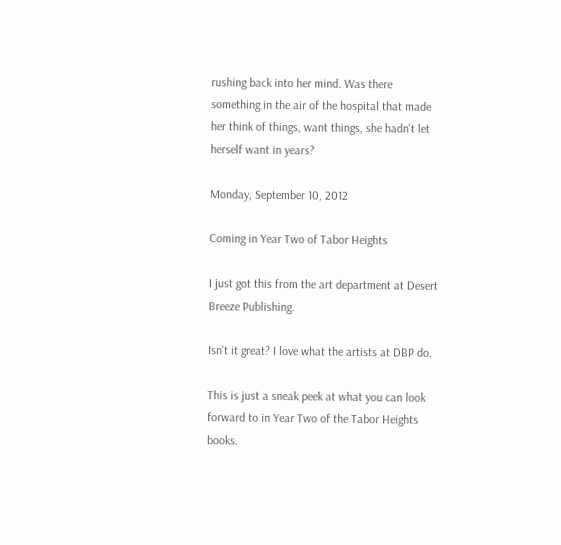rushing back into her mind. Was there something in the air of the hospital that made her think of things, want things, she hadn't let herself want in years?

Monday, September 10, 2012

Coming in Year Two of Tabor Heights

I just got this from the art department at Desert Breeze Publishing.

Isn't it great? I love what the artists at DBP do.

This is just a sneak peek at what you can look forward to in Year Two of the Tabor Heights books.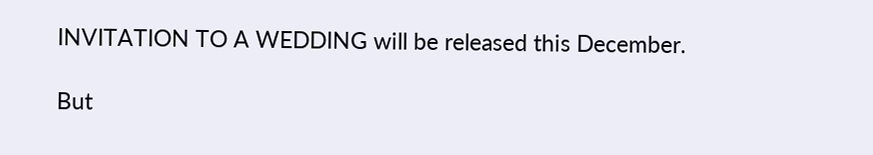INVITATION TO A WEDDING will be released this December.

But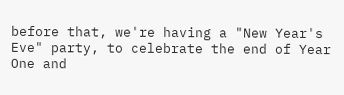before that, we're having a "New Year's Eve" party, to celebrate the end of Year One and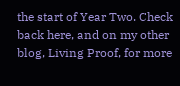the start of Year Two. Check back here, and on my other blog, Living Proof, for more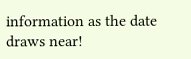information as the date draws near!